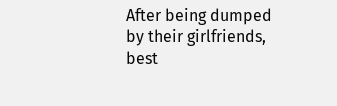After being dumped by their girlfriends, best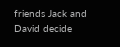friends Jack and David decide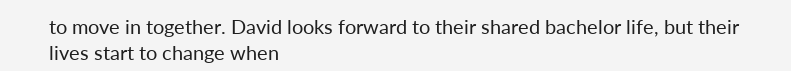to move in together. David looks forward to their shared bachelor life, but their lives start to change when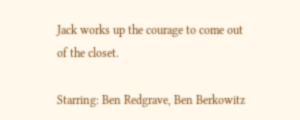Jack works up the courage to come out of the closet.

Starring: Ben Redgrave, Ben Berkowitz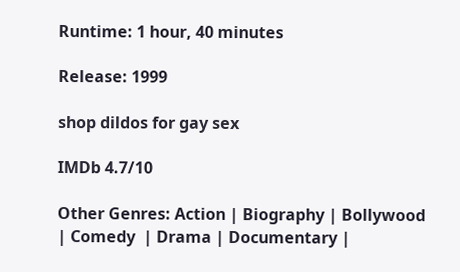Runtime: 1 hour, 40 minutes

Release: 1999

shop dildos for gay sex

IMDb 4.7/10

Other Genres: Action | Biography | Bollywood | Comedy  | Drama | Documentary |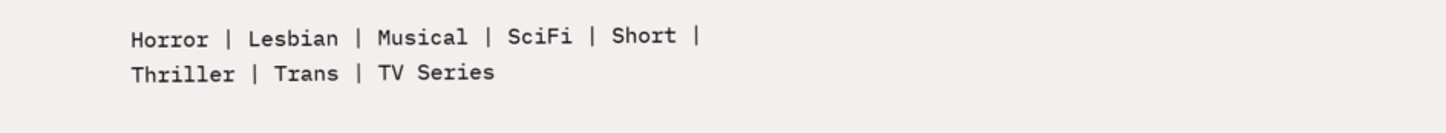Horror | Lesbian | Musical | SciFi | Short | Thriller | Trans | TV Series